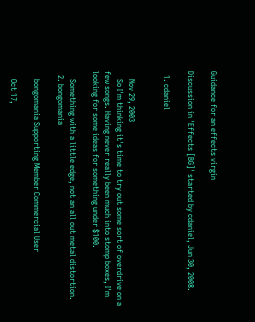Guidance for an effects virgin

Discussion in 'Effects [BG]' started by cdaniel, Jun 30, 2008.

  1. cdaniel


    Nov 29, 2003
    So I'm thinking it's time to try out some sort of overdrive on a few songs. Having never really been much into stomp boxes, I'm looking for some ideas for something under $100.

    Something with a little edge, not an all out metal distortion.
  2. bongomania

    bongomania Supporting Member Commercial User

    Oct 17,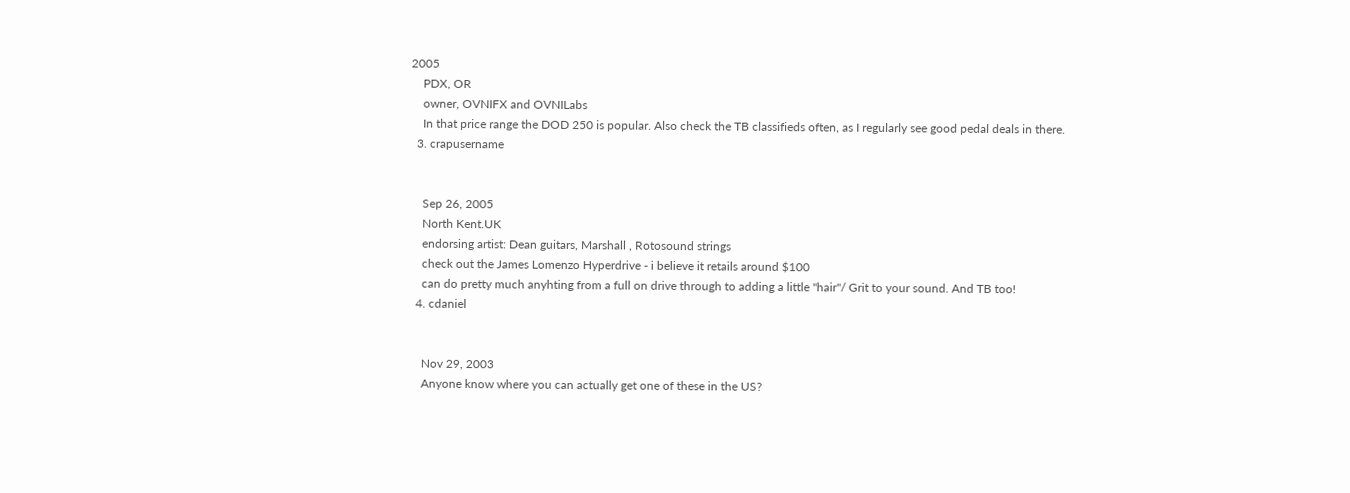2005
    PDX, OR
    owner, OVNIFX and OVNILabs
    In that price range the DOD 250 is popular. Also check the TB classifieds often, as I regularly see good pedal deals in there.
  3. crapusername


    Sep 26, 2005
    North Kent.UK
    endorsing artist: Dean guitars, Marshall , Rotosound strings
    check out the James Lomenzo Hyperdrive - i believe it retails around $100
    can do pretty much anyhting from a full on drive through to adding a little "hair"/ Grit to your sound. And TB too!
  4. cdaniel


    Nov 29, 2003
    Anyone know where you can actually get one of these in the US?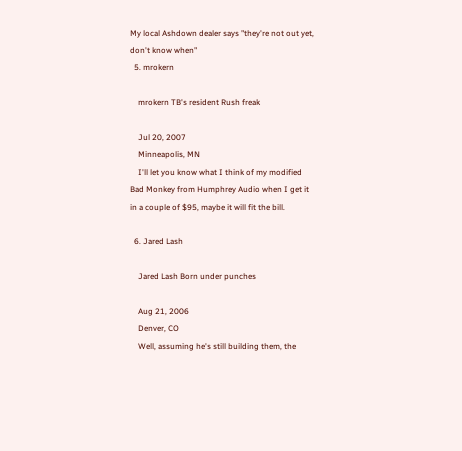My local Ashdown dealer says "they're not out yet, don't know when"
  5. mrokern

    mrokern TB's resident Rush freak

    Jul 20, 2007
    Minneapolis, MN
    I'll let you know what I think of my modified Bad Monkey from Humphrey Audio when I get it in a couple of $95, maybe it will fit the bill.

  6. Jared Lash

    Jared Lash Born under punches

    Aug 21, 2006
    Denver, CO
    Well, assuming he's still building them, the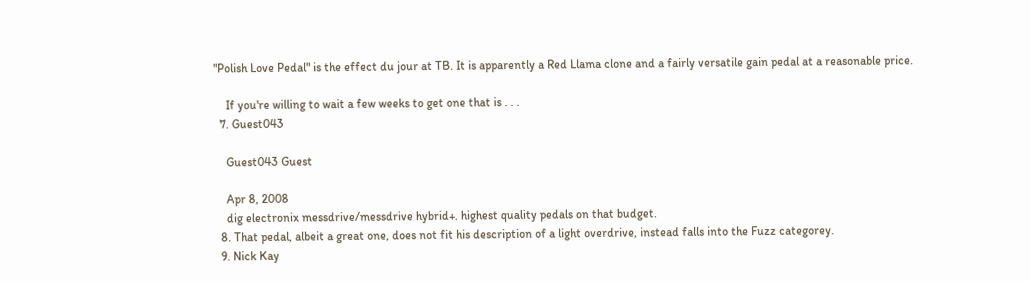"Polish Love Pedal" is the effect du jour at TB. It is apparently a Red Llama clone and a fairly versatile gain pedal at a reasonable price.

    If you're willing to wait a few weeks to get one that is . . .
  7. Guest043

    Guest043 Guest

    Apr 8, 2008
    dig electronix messdrive/messdrive hybrid+. highest quality pedals on that budget.
  8. That pedal, albeit a great one, does not fit his description of a light overdrive, instead falls into the Fuzz categorey.
  9. Nick Kay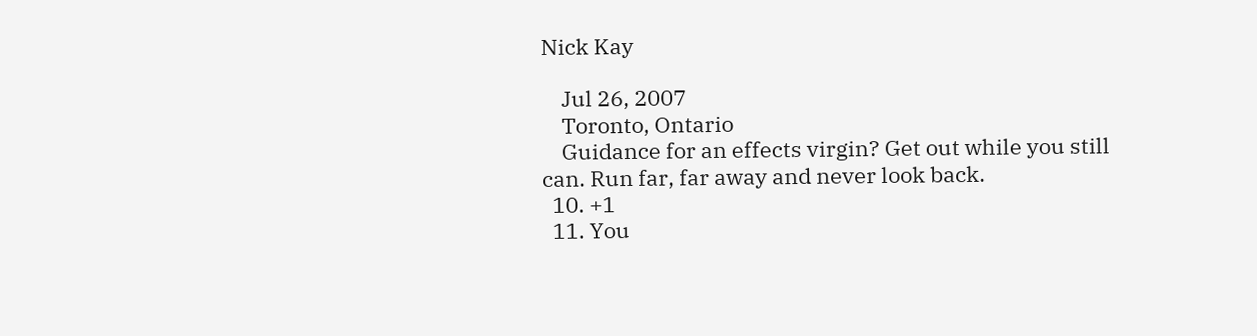Nick Kay

    Jul 26, 2007
    Toronto, Ontario
    Guidance for an effects virgin? Get out while you still can. Run far, far away and never look back.
  10. +1
  11. You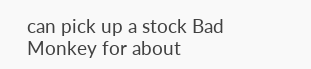can pick up a stock Bad Monkey for about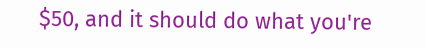$50, and it should do what you're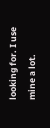looking for. I use mine a lot.